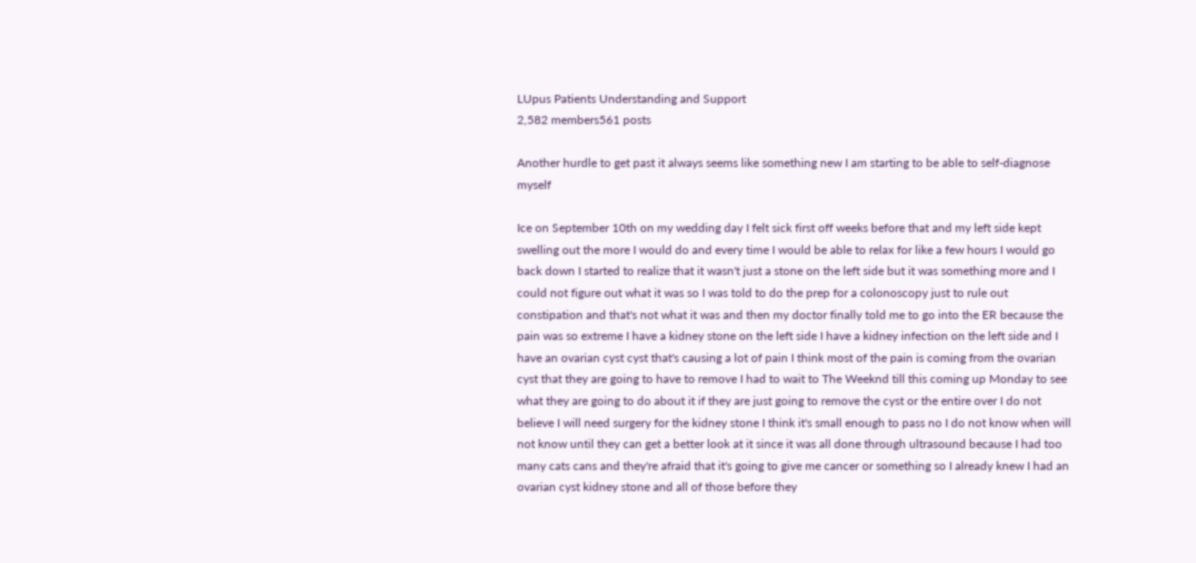LUpus Patients Understanding and Support
2,582 members561 posts

Another hurdle to get past it always seems like something new I am starting to be able to self-diagnose myself

Ice on September 10th on my wedding day I felt sick first off weeks before that and my left side kept swelling out the more I would do and every time I would be able to relax for like a few hours I would go back down I started to realize that it wasn't just a stone on the left side but it was something more and I could not figure out what it was so I was told to do the prep for a colonoscopy just to rule out constipation and that's not what it was and then my doctor finally told me to go into the ER because the pain was so extreme I have a kidney stone on the left side I have a kidney infection on the left side and I have an ovarian cyst cyst that's causing a lot of pain I think most of the pain is coming from the ovarian cyst that they are going to have to remove I had to wait to The Weeknd till this coming up Monday to see what they are going to do about it if they are just going to remove the cyst or the entire over I do not believe I will need surgery for the kidney stone I think it's small enough to pass no I do not know when will not know until they can get a better look at it since it was all done through ultrasound because I had too many cats cans and they're afraid that it's going to give me cancer or something so I already knew I had an ovarian cyst kidney stone and all of those before they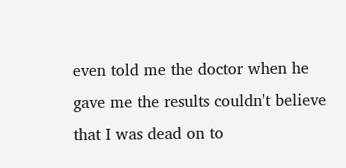even told me the doctor when he gave me the results couldn't believe that I was dead on to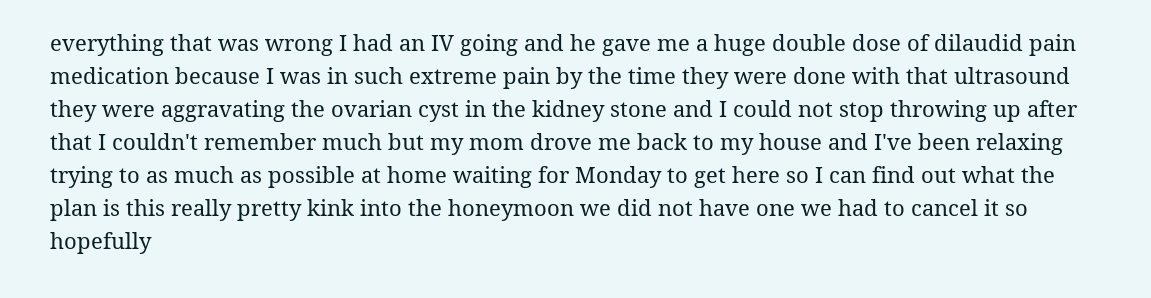everything that was wrong I had an IV going and he gave me a huge double dose of dilaudid pain medication because I was in such extreme pain by the time they were done with that ultrasound they were aggravating the ovarian cyst in the kidney stone and I could not stop throwing up after that I couldn't remember much but my mom drove me back to my house and I've been relaxing trying to as much as possible at home waiting for Monday to get here so I can find out what the plan is this really pretty kink into the honeymoon we did not have one we had to cancel it so hopefully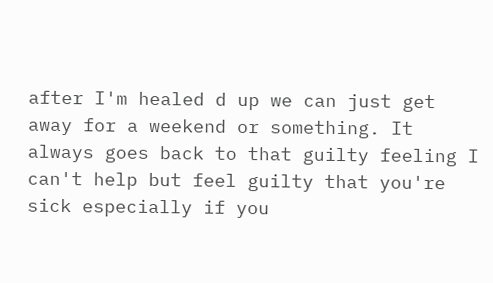after I'm healed d up we can just get away for a weekend or something. It always goes back to that guilty feeling I can't help but feel guilty that you're sick especially if you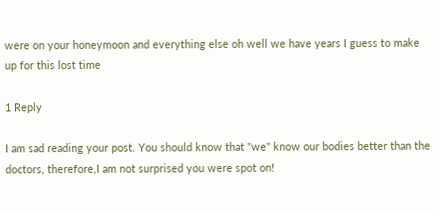were on your honeymoon and everything else oh well we have years I guess to make up for this lost time

1 Reply

I am sad reading your post. You should know that "we" know our bodies better than the doctors, therefore,I am not surprised you were spot on!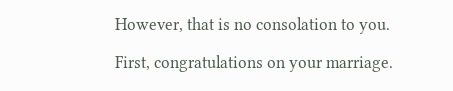However, that is no consolation to you.

First, congratulations on your marriage.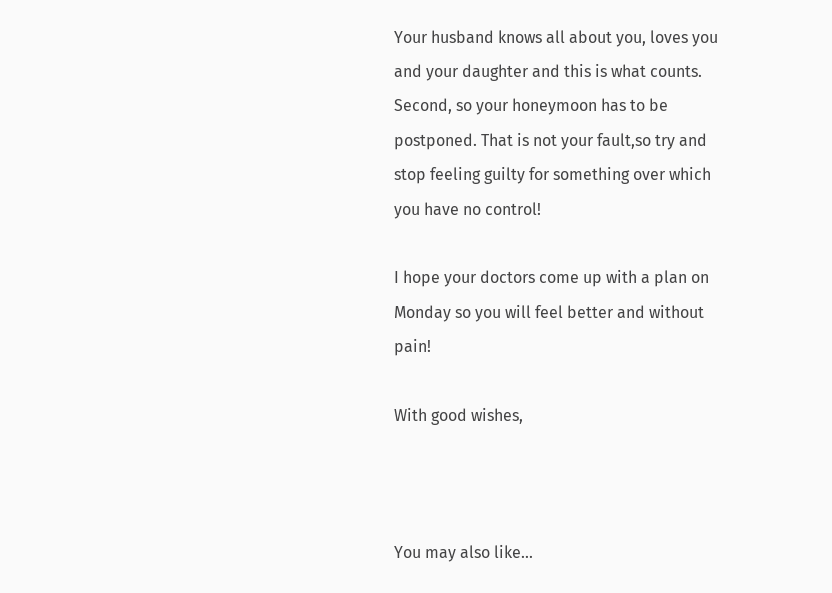Your husband knows all about you, loves you and your daughter and this is what counts. Second, so your honeymoon has to be postponed. That is not your fault,so try and stop feeling guilty for something over which you have no control!

I hope your doctors come up with a plan on Monday so you will feel better and without pain!

With good wishes,



You may also like...